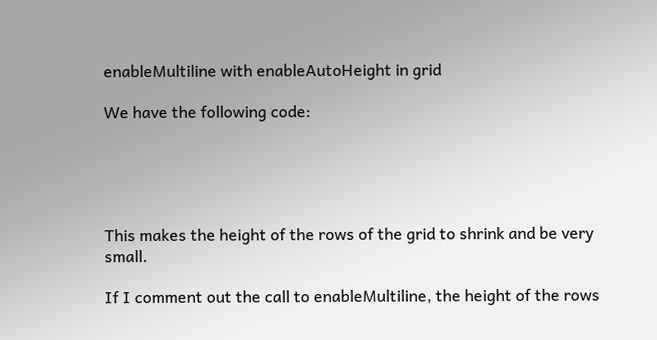enableMultiline with enableAutoHeight in grid

We have the following code:





This makes the height of the rows of the grid to shrink and be very small.

If I comment out the call to enableMultiline, the height of the rows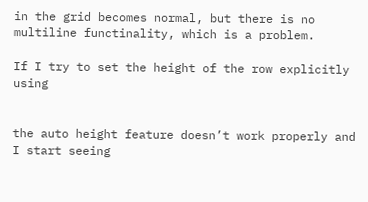in the grid becomes normal, but there is no multiline functinality, which is a problem.

If I try to set the height of the row explicitly using


the auto height feature doesn’t work properly and I start seeing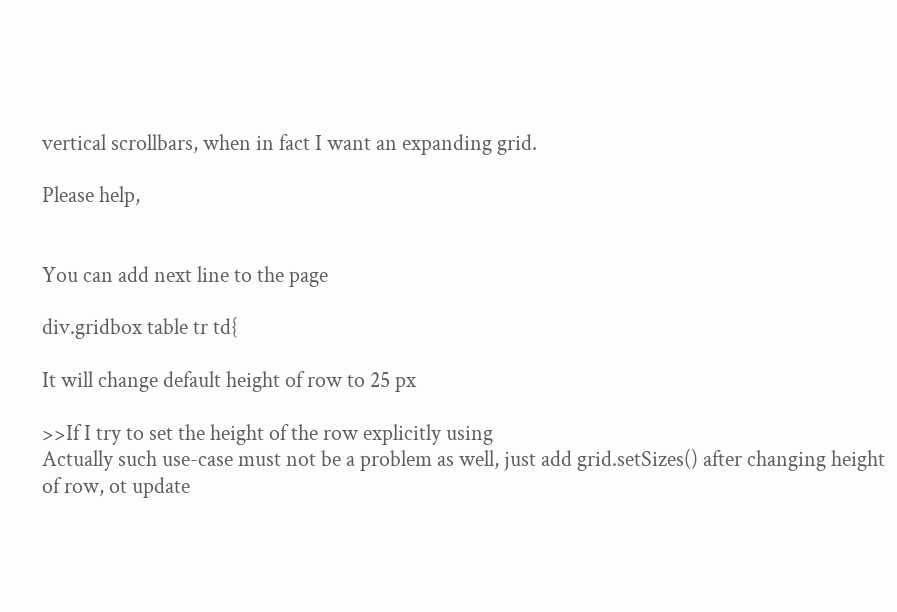vertical scrollbars, when in fact I want an expanding grid.

Please help,


You can add next line to the page

div.gridbox table tr td{

It will change default height of row to 25 px

>>If I try to set the height of the row explicitly using
Actually such use-case must not be a problem as well, just add grid.setSizes() after changing height of row, ot update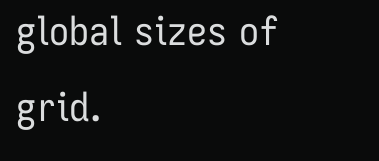global sizes of grid.